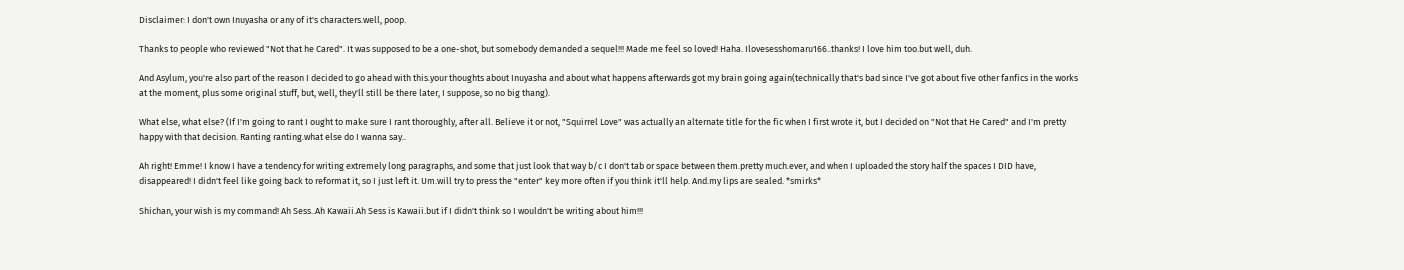Disclaimer: I don't own Inuyasha or any of it's characters.well, poop.

Thanks to people who reviewed "Not that he Cared". It was supposed to be a one-shot, but somebody demanded a sequel!!! Made me feel so loved! Haha. Ilovesesshomaru166..thanks! I love him too.but well, duh.

And Asylum, you're also part of the reason I decided to go ahead with this.your thoughts about Inuyasha and about what happens afterwards got my brain going again(technically that's bad since I've got about five other fanfics in the works at the moment, plus some original stuff, but, well, they'll still be there later, I suppose, so no big thang).

What else, what else? (If I'm going to rant I ought to make sure I rant thoroughly, after all. Believe it or not, "Squirrel Love" was actually an alternate title for the fic when I first wrote it, but I decided on "Not that He Cared" and I'm pretty happy with that decision. Ranting ranting.what else do I wanna say..

Ah right! Emme! I know I have a tendency for writing extremely long paragraphs, and some that just look that way b/c I don't tab or space between them.pretty much.ever, and when I uploaded the story half the spaces I DID have, disappeared! I didn't feel like going back to reformat it, so I just left it. Um.will try to press the "enter" key more often if you think it'll help. And.my lips are sealed. *smirks*

Shichan, your wish is my command! Ah Sess..Ah Kawaii.Ah Sess is Kawaii.but if I didn't think so I wouldn't be writing about him!!!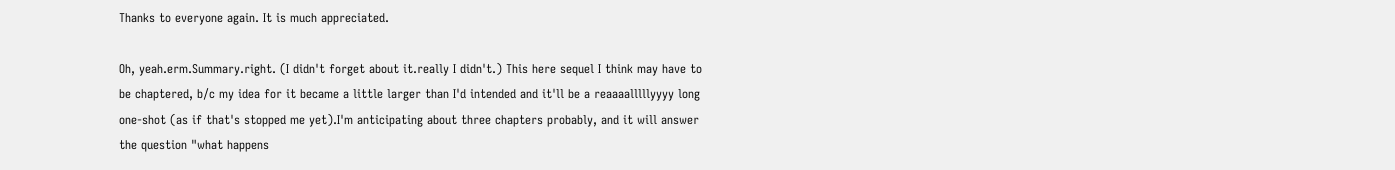Thanks to everyone again. It is much appreciated.

Oh, yeah.erm.Summary.right. (I didn't forget about it.really I didn't.) This here sequel I think may have to be chaptered, b/c my idea for it became a little larger than I'd intended and it'll be a reaaaalllllyyyy long one-shot (as if that's stopped me yet).I'm anticipating about three chapters probably, and it will answer the question "what happens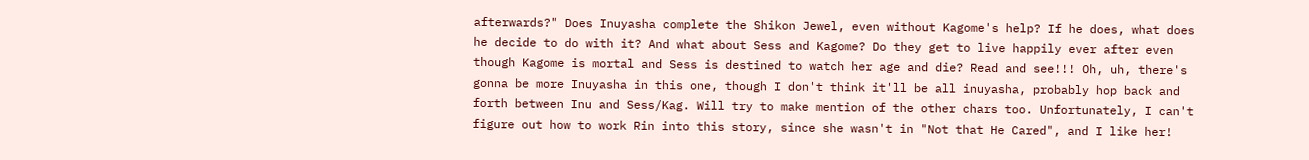afterwards?" Does Inuyasha complete the Shikon Jewel, even without Kagome's help? If he does, what does he decide to do with it? And what about Sess and Kagome? Do they get to live happily ever after even though Kagome is mortal and Sess is destined to watch her age and die? Read and see!!! Oh, uh, there's gonna be more Inuyasha in this one, though I don't think it'll be all inuyasha, probably hop back and forth between Inu and Sess/Kag. Will try to make mention of the other chars too. Unfortunately, I can't figure out how to work Rin into this story, since she wasn't in "Not that He Cared", and I like her!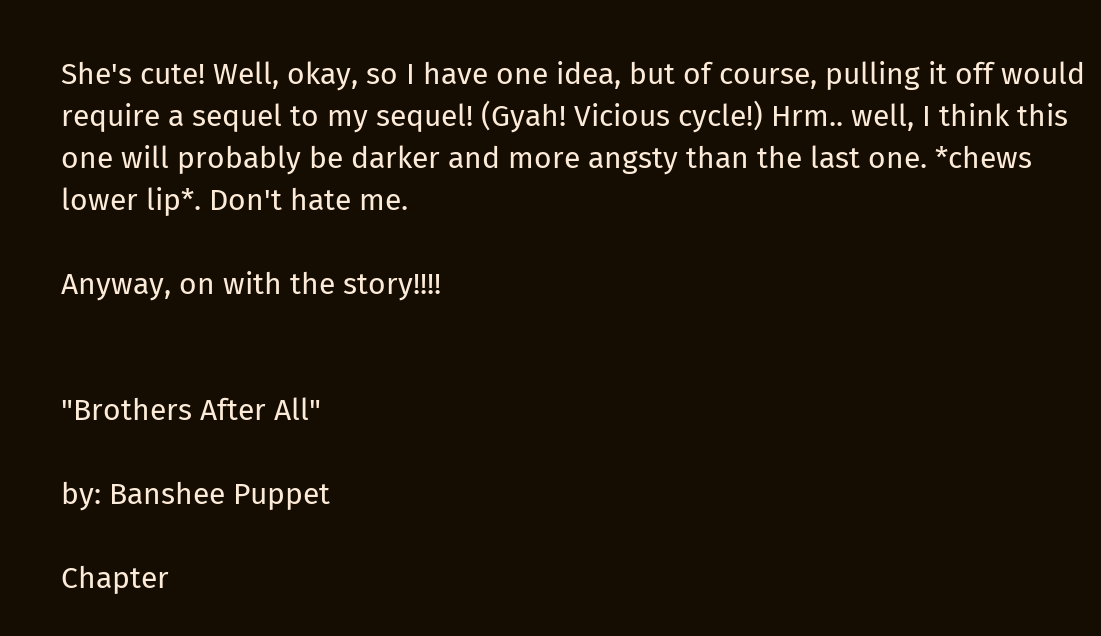She's cute! Well, okay, so I have one idea, but of course, pulling it off would require a sequel to my sequel! (Gyah! Vicious cycle!) Hrm.. well, I think this one will probably be darker and more angsty than the last one. *chews lower lip*. Don't hate me.

Anyway, on with the story!!!!


"Brothers After All"

by: Banshee Puppet

Chapter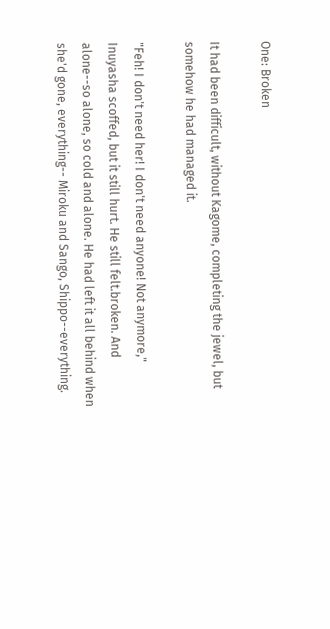One: Broken

It had been difficult, without Kagome, completing the jewel, but somehow he had managed it.

"Feh! I don't need her! I don't need anyone! Not anymore," Inuyasha scoffed, but it still hurt. He still felt.broken. And alone--so alone, so cold and alone. He had left it all behind when she'd gone, everything-- Miroku and Sango, Shippo--everything.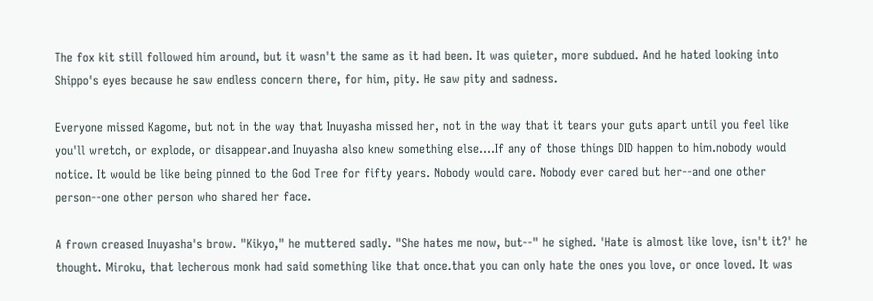The fox kit still followed him around, but it wasn't the same as it had been. It was quieter, more subdued. And he hated looking into Shippo's eyes because he saw endless concern there, for him, pity. He saw pity and sadness.

Everyone missed Kagome, but not in the way that Inuyasha missed her, not in the way that it tears your guts apart until you feel like you'll wretch, or explode, or disappear.and Inuyasha also knew something else....If any of those things DID happen to him.nobody would notice. It would be like being pinned to the God Tree for fifty years. Nobody would care. Nobody ever cared but her--and one other person--one other person who shared her face.

A frown creased Inuyasha's brow. "Kikyo," he muttered sadly. "She hates me now, but--" he sighed. 'Hate is almost like love, isn't it?' he thought. Miroku, that lecherous monk had said something like that once.that you can only hate the ones you love, or once loved. It was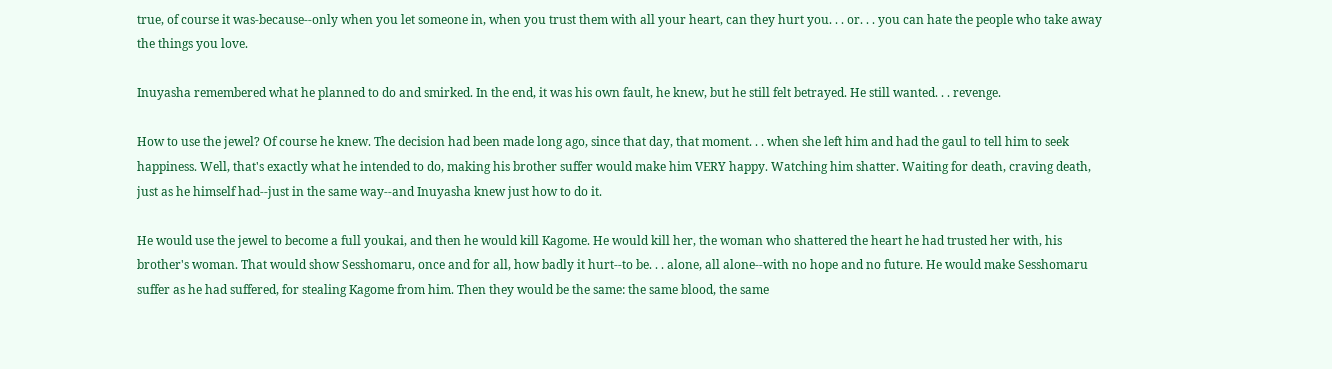true, of course it was-because--only when you let someone in, when you trust them with all your heart, can they hurt you. . . or. . . you can hate the people who take away the things you love.

Inuyasha remembered what he planned to do and smirked. In the end, it was his own fault, he knew, but he still felt betrayed. He still wanted. . . revenge.

How to use the jewel? Of course he knew. The decision had been made long ago, since that day, that moment. . . when she left him and had the gaul to tell him to seek happiness. Well, that's exactly what he intended to do, making his brother suffer would make him VERY happy. Watching him shatter. Waiting for death, craving death, just as he himself had--just in the same way--and Inuyasha knew just how to do it.

He would use the jewel to become a full youkai, and then he would kill Kagome. He would kill her, the woman who shattered the heart he had trusted her with, his brother's woman. That would show Sesshomaru, once and for all, how badly it hurt--to be. . . alone, all alone--with no hope and no future. He would make Sesshomaru suffer as he had suffered, for stealing Kagome from him. Then they would be the same: the same blood, the same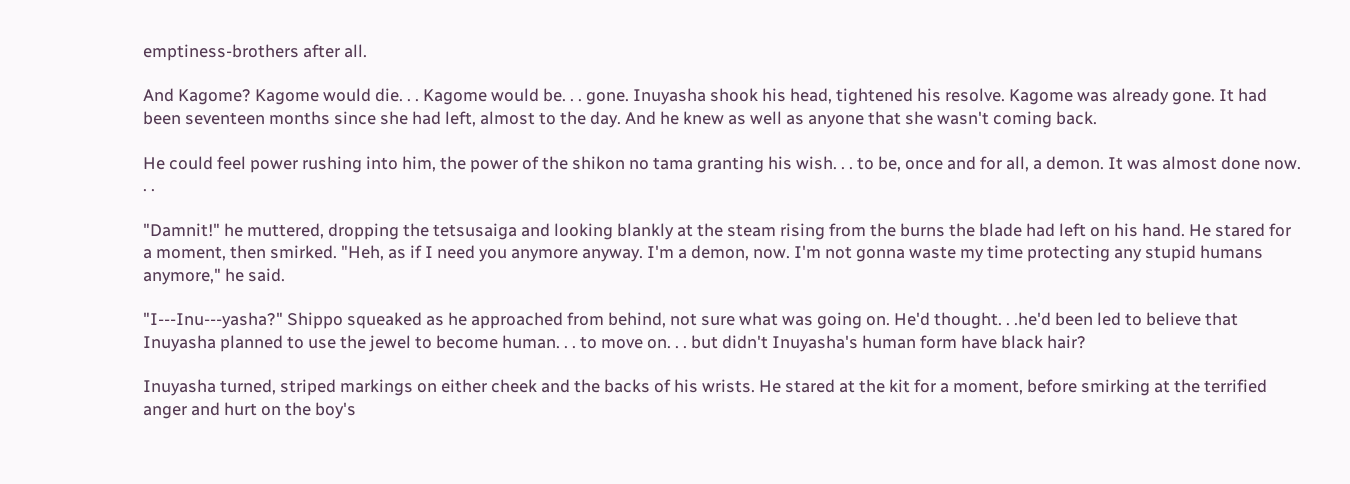emptiness-brothers after all.

And Kagome? Kagome would die. . . Kagome would be. . . gone. Inuyasha shook his head, tightened his resolve. Kagome was already gone. It had been seventeen months since she had left, almost to the day. And he knew as well as anyone that she wasn't coming back.

He could feel power rushing into him, the power of the shikon no tama granting his wish. . . to be, once and for all, a demon. It was almost done now. . .

"Damnit!" he muttered, dropping the tetsusaiga and looking blankly at the steam rising from the burns the blade had left on his hand. He stared for a moment, then smirked. "Heh, as if I need you anymore anyway. I'm a demon, now. I'm not gonna waste my time protecting any stupid humans anymore," he said.

"I---Inu---yasha?" Shippo squeaked as he approached from behind, not sure what was going on. He'd thought. . .he'd been led to believe that Inuyasha planned to use the jewel to become human. . . to move on. . . but didn't Inuyasha's human form have black hair?

Inuyasha turned, striped markings on either cheek and the backs of his wrists. He stared at the kit for a moment, before smirking at the terrified anger and hurt on the boy's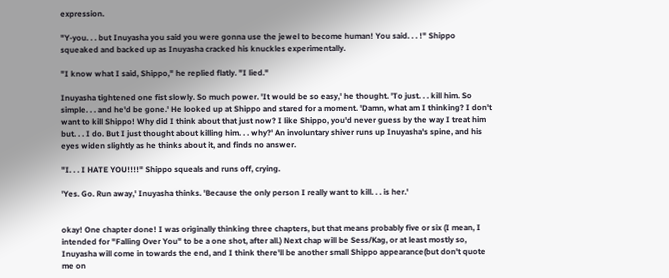expression.

"Y-you. . . but Inuyasha you said you were gonna use the jewel to become human! You said. . . !" Shippo squeaked and backed up as Inuyasha cracked his knuckles experimentally.

"I know what I said, Shippo," he replied flatly. "I lied."

Inuyasha tightened one fist slowly. So much power. 'It would be so easy,' he thought. 'To just. . . kill him. So simple. . . and he'd be gone.' He looked up at Shippo and stared for a moment. 'Damn, what am I thinking? I don't want to kill Shippo! Why did I think about that just now? I like Shippo, you'd never guess by the way I treat him but. . . I do. But I just thought about killing him. . . why?' An involuntary shiver runs up Inuyasha's spine, and his eyes widen slightly as he thinks about it, and finds no answer.

"I. . . I HATE YOU!!!!" Shippo squeals and runs off, crying.

'Yes. Go. Run away,' Inuyasha thinks. 'Because the only person I really want to kill. . . is her.'


okay! One chapter done! I was originally thinking three chapters, but that means probably five or six (I mean, I intended for "Falling Over You" to be a one shot, after all.) Next chap will be Sess/Kag, or at least mostly so, Inuyasha will come in towards the end, and I think there'll be another small Shippo appearance(but don't quote me on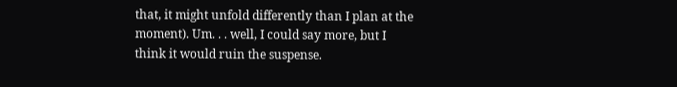that, it might unfold differently than I plan at the moment). Um. . . well, I could say more, but I think it would ruin the suspense.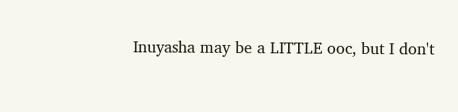Inuyasha may be a LITTLE ooc, but I don't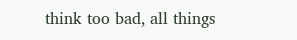think too bad, all things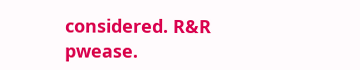considered. R&R pwease.